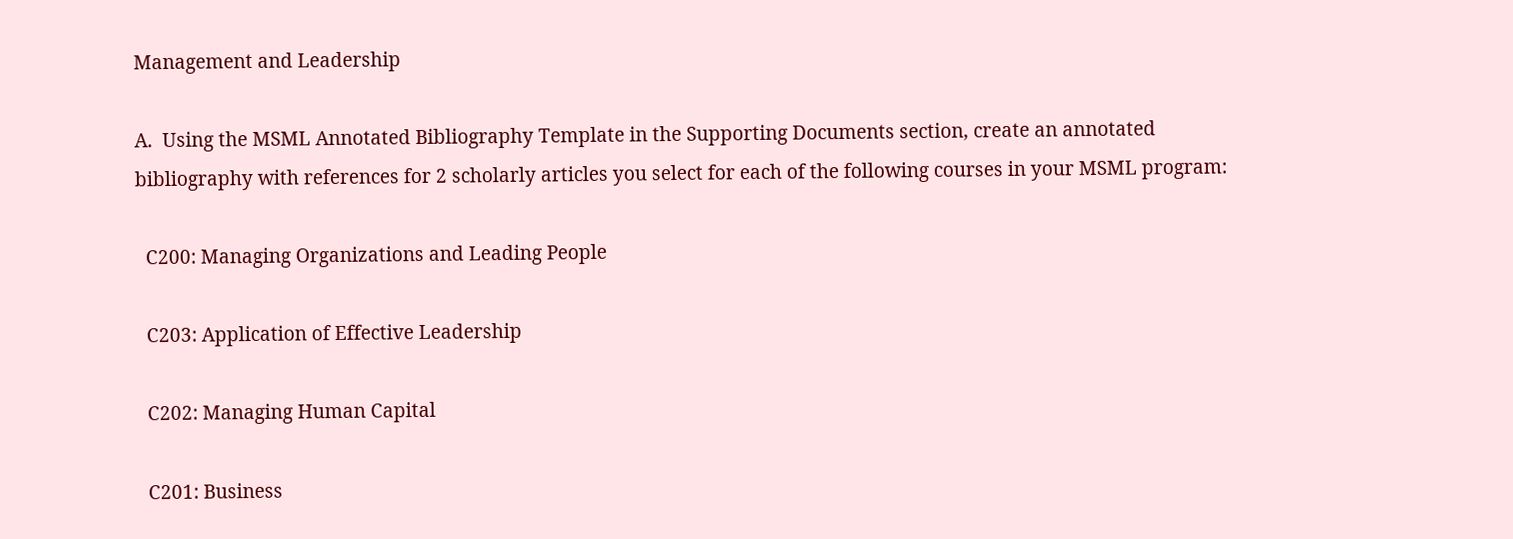Management and Leadership

A.  Using the MSML Annotated Bibliography Template in the Supporting Documents section, create an annotated bibliography with references for 2 scholarly articles you select for each of the following courses in your MSML program:

  C200: Managing Organizations and Leading People

  C203: Application of Effective Leadership

  C202: Managing Human Capital

  C201: Business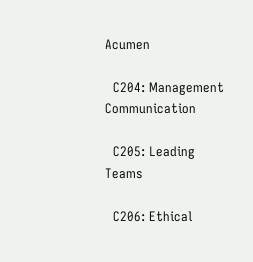Acumen

  C204: Management Communication

  C205: Leading Teams

  C206: Ethical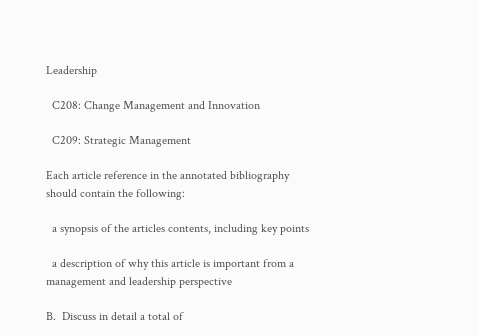Leadership

  C208: Change Management and Innovation

  C209: Strategic Management

Each article reference in the annotated bibliography should contain the following:

  a synopsis of the articles contents, including key points

  a description of why this article is important from a management and leadership perspective

B.  Discuss in detail a total of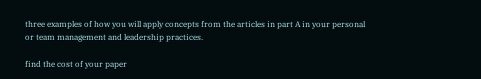three examples of how you will apply concepts from the articles in part A in your personal or team management and leadership practices.

find the cost of your paper